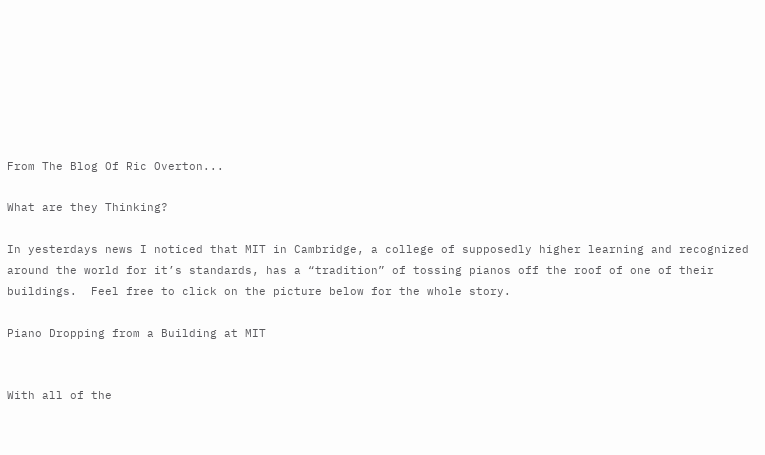From The Blog Of Ric Overton...

What are they Thinking?

In yesterdays news I noticed that MIT in Cambridge, a college of supposedly higher learning and recognized around the world for it’s standards, has a “tradition” of tossing pianos off the roof of one of their buildings.  Feel free to click on the picture below for the whole story.

Piano Dropping from a Building at MIT


With all of the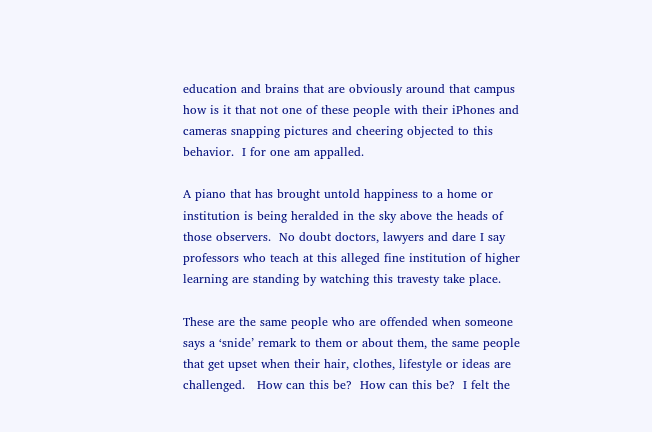education and brains that are obviously around that campus how is it that not one of these people with their iPhones and cameras snapping pictures and cheering objected to this behavior.  I for one am appalled.

A piano that has brought untold happiness to a home or institution is being heralded in the sky above the heads of those observers.  No doubt doctors, lawyers and dare I say professors who teach at this alleged fine institution of higher learning are standing by watching this travesty take place.

These are the same people who are offended when someone says a ‘snide’ remark to them or about them, the same people that get upset when their hair, clothes, lifestyle or ideas are challenged.   How can this be?  How can this be?  I felt the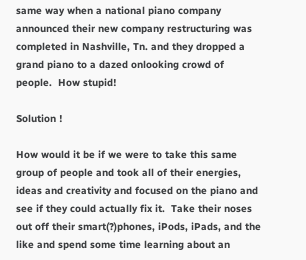same way when a national piano company announced their new company restructuring was completed in Nashville, Tn. and they dropped a grand piano to a dazed onlooking crowd of people.  How stupid!

Solution !

How would it be if we were to take this same group of people and took all of their energies, ideas and creativity and focused on the piano and see if they could actually fix it.  Take their noses out off their smart(?)phones, iPods, iPads, and the like and spend some time learning about an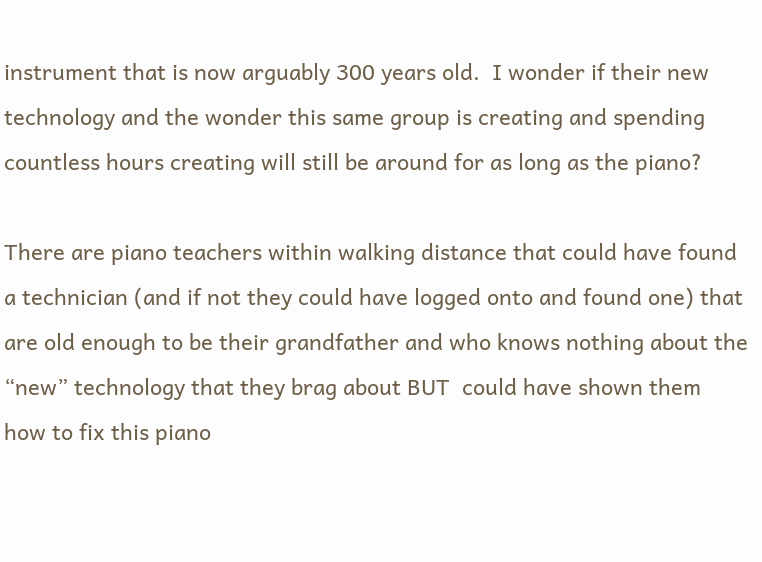instrument that is now arguably 300 years old.  I wonder if their new technology and the wonder this same group is creating and spending countless hours creating will still be around for as long as the piano?

There are piano teachers within walking distance that could have found a technician (and if not they could have logged onto and found one) that are old enough to be their grandfather and who knows nothing about the “new” technology that they brag about BUT  could have shown them how to fix this piano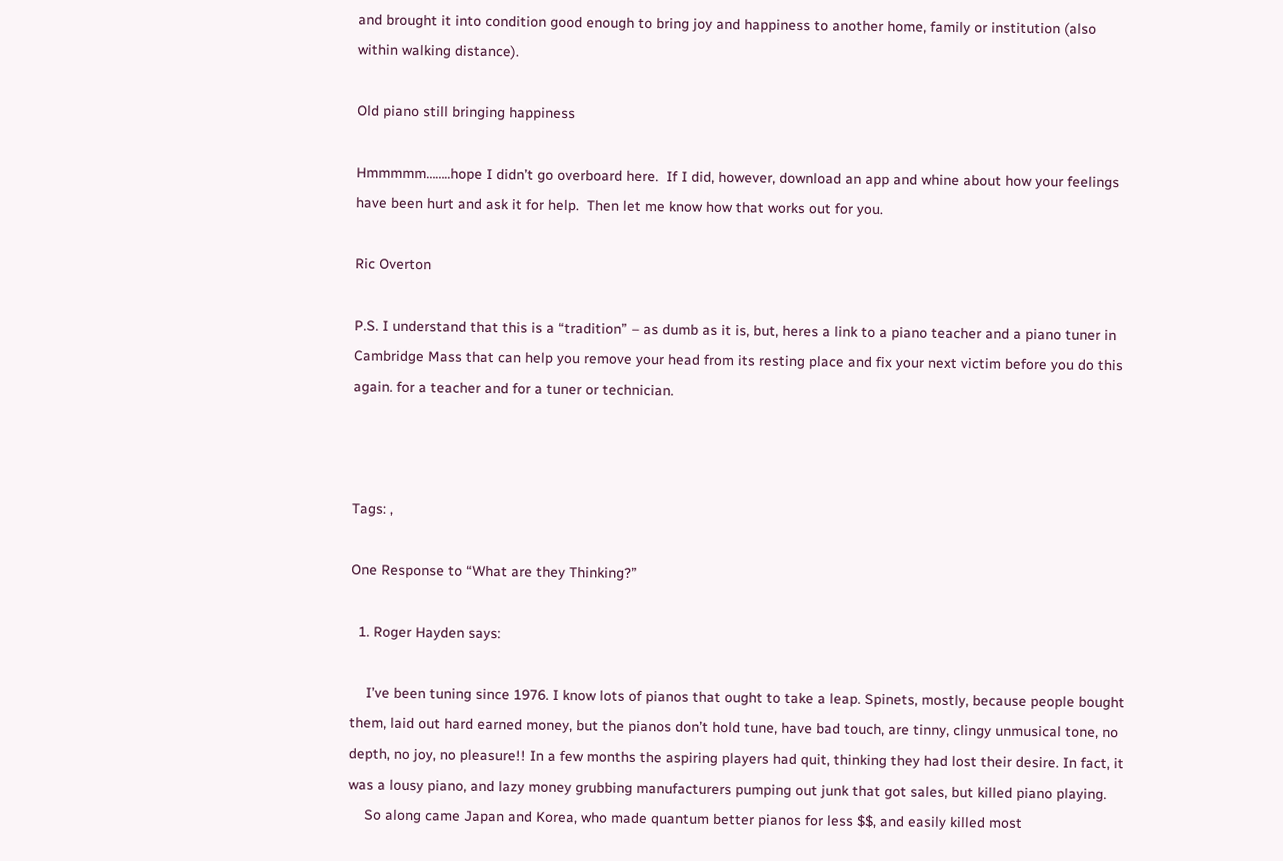and brought it into condition good enough to bring joy and happiness to another home, family or institution (also within walking distance).

Old piano still bringing happiness

Hmmmmm……..hope I didn’t go overboard here.  If I did, however, download an app and whine about how your feelings have been hurt and ask it for help.  Then let me know how that works out for you.

Ric Overton

P.S. I understand that this is a “tradition” – as dumb as it is, but, heres a link to a piano teacher and a piano tuner in Cambridge Mass that can help you remove your head from its resting place and fix your next victim before you do this again. for a teacher and for a tuner or technician.



Tags: ,

One Response to “What are they Thinking?”

  1. Roger Hayden says:

    I’ve been tuning since 1976. I know lots of pianos that ought to take a leap. Spinets, mostly, because people bought them, laid out hard earned money, but the pianos don’t hold tune, have bad touch, are tinny, clingy unmusical tone, no depth, no joy, no pleasure!! In a few months the aspiring players had quit, thinking they had lost their desire. In fact, it was a lousy piano, and lazy money grubbing manufacturers pumping out junk that got sales, but killed piano playing.
    So along came Japan and Korea, who made quantum better pianos for less $$, and easily killed most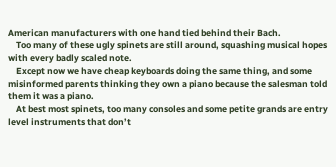American manufacturers with one hand tied behind their Bach.
    Too many of these ugly spinets are still around, squashing musical hopes with every badly scaled note.
    Except now we have cheap keyboards doing the same thing, and some misinformed parents thinking they own a piano because the salesman told them it was a piano.
    At best most spinets, too many consoles and some petite grands are entry level instruments that don’t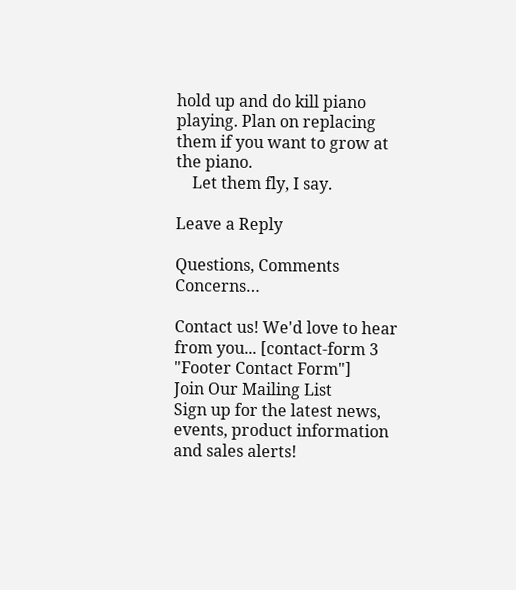hold up and do kill piano playing. Plan on replacing them if you want to grow at the piano.
    Let them fly, I say.

Leave a Reply

Questions, Comments Concerns…

Contact us! We'd love to hear from you... [contact-form 3 "Footer Contact Form"]
Join Our Mailing List
Sign up for the latest news, events, product information and sales alerts!